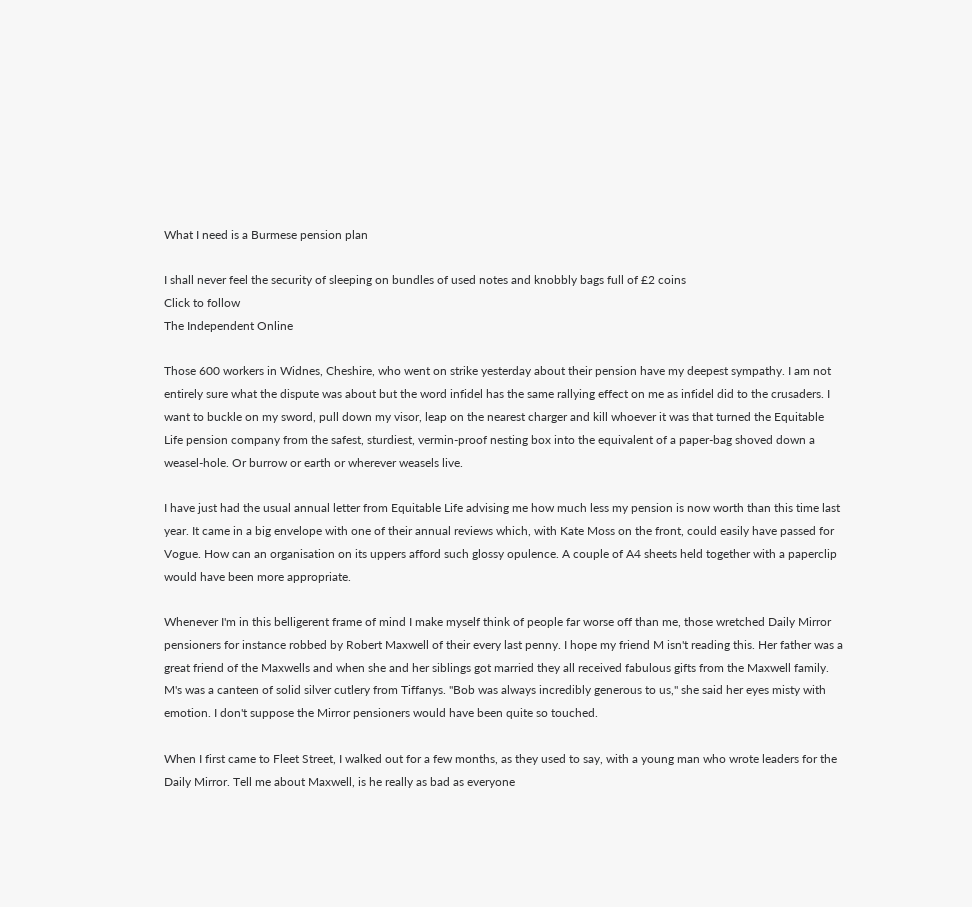What I need is a Burmese pension plan

I shall never feel the security of sleeping on bundles of used notes and knobbly bags full of £2 coins
Click to follow
The Independent Online

Those 600 workers in Widnes, Cheshire, who went on strike yesterday about their pension have my deepest sympathy. I am not entirely sure what the dispute was about but the word infidel has the same rallying effect on me as infidel did to the crusaders. I want to buckle on my sword, pull down my visor, leap on the nearest charger and kill whoever it was that turned the Equitable Life pension company from the safest, sturdiest, vermin-proof nesting box into the equivalent of a paper-bag shoved down a weasel-hole. Or burrow or earth or wherever weasels live.

I have just had the usual annual letter from Equitable Life advising me how much less my pension is now worth than this time last year. It came in a big envelope with one of their annual reviews which, with Kate Moss on the front, could easily have passed for Vogue. How can an organisation on its uppers afford such glossy opulence. A couple of A4 sheets held together with a paperclip would have been more appropriate.

Whenever I'm in this belligerent frame of mind I make myself think of people far worse off than me, those wretched Daily Mirror pensioners for instance robbed by Robert Maxwell of their every last penny. I hope my friend M isn't reading this. Her father was a great friend of the Maxwells and when she and her siblings got married they all received fabulous gifts from the Maxwell family. M's was a canteen of solid silver cutlery from Tiffanys. "Bob was always incredibly generous to us," she said her eyes misty with emotion. I don't suppose the Mirror pensioners would have been quite so touched.

When I first came to Fleet Street, I walked out for a few months, as they used to say, with a young man who wrote leaders for the Daily Mirror. Tell me about Maxwell, is he really as bad as everyone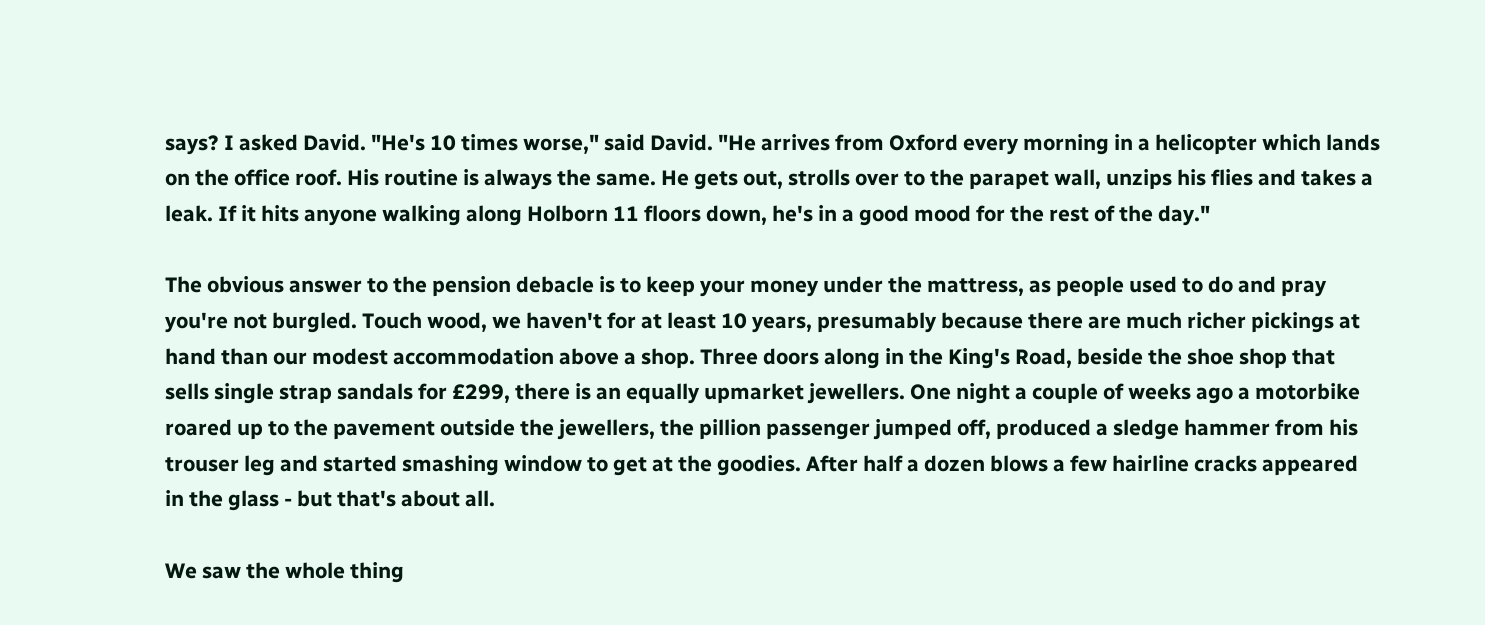says? I asked David. "He's 10 times worse," said David. "He arrives from Oxford every morning in a helicopter which lands on the office roof. His routine is always the same. He gets out, strolls over to the parapet wall, unzips his flies and takes a leak. If it hits anyone walking along Holborn 11 floors down, he's in a good mood for the rest of the day."

The obvious answer to the pension debacle is to keep your money under the mattress, as people used to do and pray you're not burgled. Touch wood, we haven't for at least 10 years, presumably because there are much richer pickings at hand than our modest accommodation above a shop. Three doors along in the King's Road, beside the shoe shop that sells single strap sandals for £299, there is an equally upmarket jewellers. One night a couple of weeks ago a motorbike roared up to the pavement outside the jewellers, the pillion passenger jumped off, produced a sledge hammer from his trouser leg and started smashing window to get at the goodies. After half a dozen blows a few hairline cracks appeared in the glass - but that's about all.

We saw the whole thing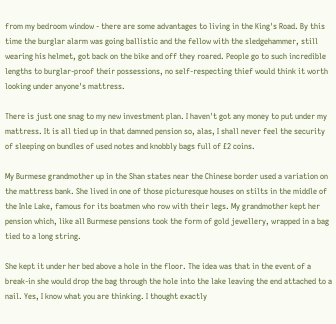from my bedroom window - there are some advantages to living in the King's Road. By this time the burglar alarm was going ballistic and the fellow with the sledgehammer, still wearing his helmet, got back on the bike and off they roared. People go to such incredible lengths to burglar-proof their possessions, no self-respecting thief would think it worth looking under anyone's mattress.

There is just one snag to my new investment plan. I haven't got any money to put under my mattress. It is all tied up in that damned pension so, alas, I shall never feel the security of sleeping on bundles of used notes and knobbly bags full of £2 coins.

My Burmese grandmother up in the Shan states near the Chinese border used a variation on the mattress bank. She lived in one of those picturesque houses on stilts in the middle of the Inle Lake, famous for its boatmen who row with their legs. My grandmother kept her pension which, like all Burmese pensions took the form of gold jewellery, wrapped in a bag tied to a long string.

She kept it under her bed above a hole in the floor. The idea was that in the event of a break-in she would drop the bag through the hole into the lake leaving the end attached to a nail. Yes, I know what you are thinking. I thought exactly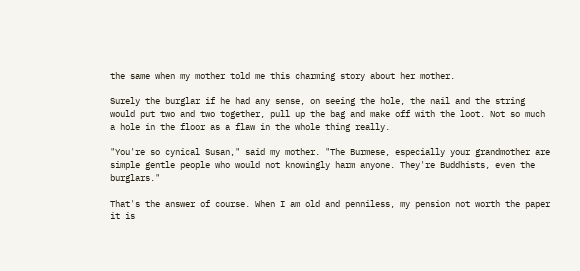the same when my mother told me this charming story about her mother.

Surely the burglar if he had any sense, on seeing the hole, the nail and the string would put two and two together, pull up the bag and make off with the loot. Not so much a hole in the floor as a flaw in the whole thing really.

"You're so cynical Susan," said my mother. "The Burmese, especially your grandmother are simple gentle people who would not knowingly harm anyone. They're Buddhists, even the burglars."

That's the answer of course. When I am old and penniless, my pension not worth the paper it is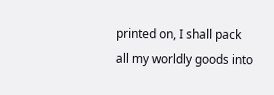printed on, I shall pack all my worldly goods into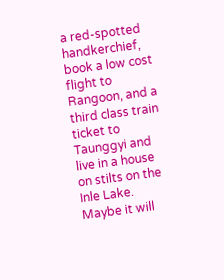a red-spotted handkerchief, book a low cost flight to Rangoon, and a third class train ticket to Taunggyi and live in a house on stilts on the Inle Lake. Maybe it will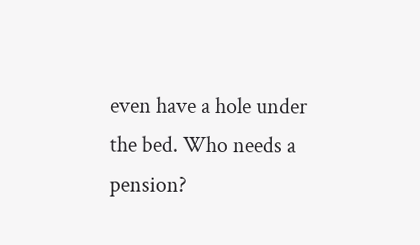even have a hole under the bed. Who needs a pension?